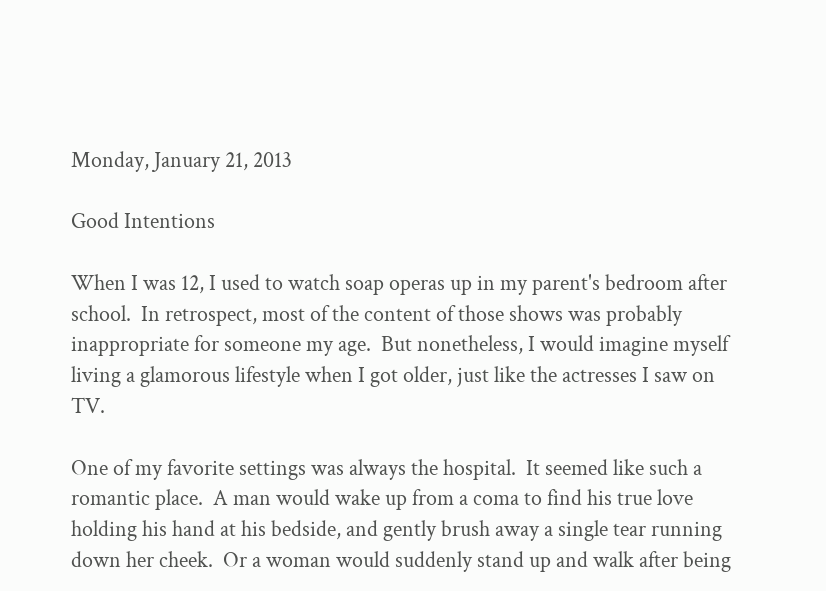Monday, January 21, 2013

Good Intentions

When I was 12, I used to watch soap operas up in my parent's bedroom after school.  In retrospect, most of the content of those shows was probably inappropriate for someone my age.  But nonetheless, I would imagine myself living a glamorous lifestyle when I got older, just like the actresses I saw on TV.

One of my favorite settings was always the hospital.  It seemed like such a romantic place.  A man would wake up from a coma to find his true love holding his hand at his bedside, and gently brush away a single tear running down her cheek.  Or a woman would suddenly stand up and walk after being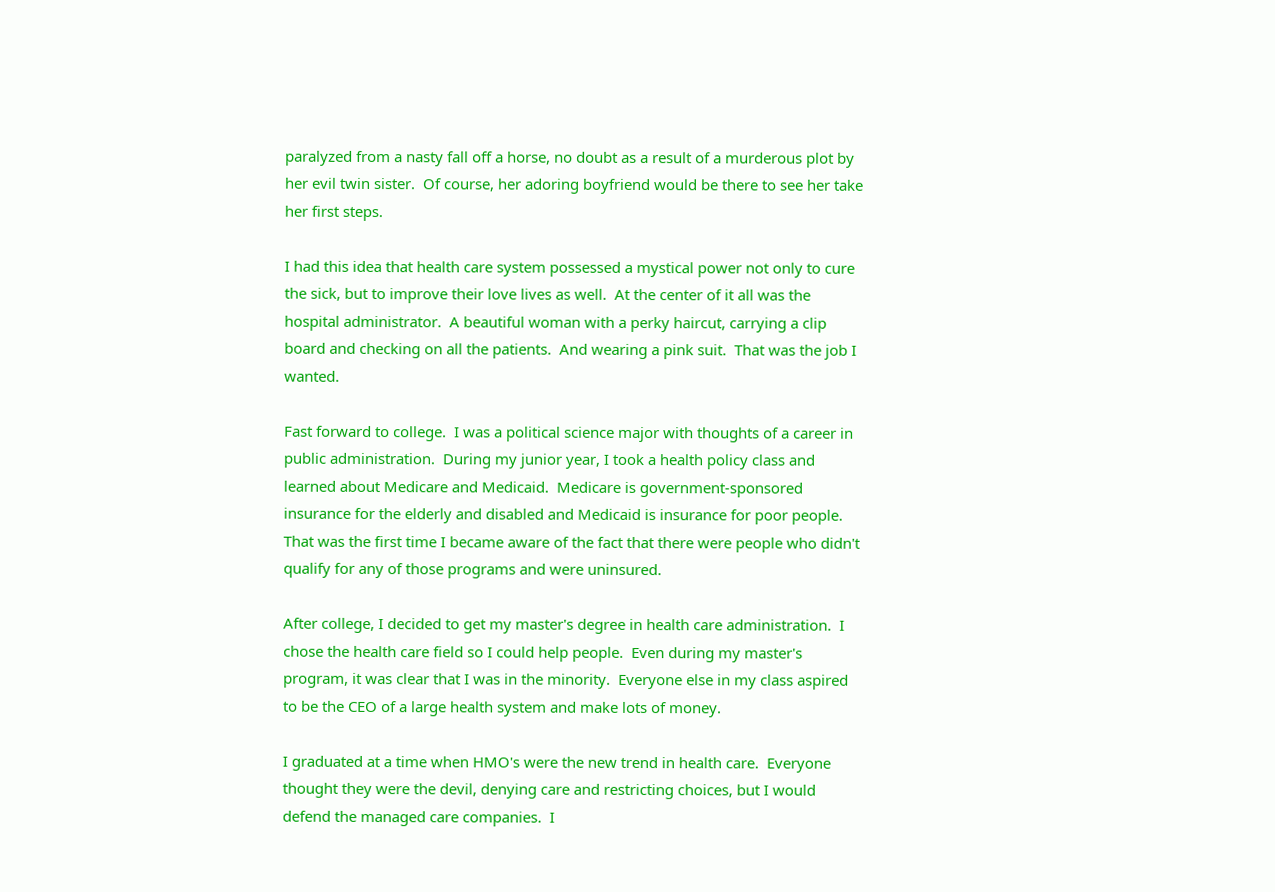paralyzed from a nasty fall off a horse, no doubt as a result of a murderous plot by her evil twin sister.  Of course, her adoring boyfriend would be there to see her take her first steps.

I had this idea that health care system possessed a mystical power not only to cure the sick, but to improve their love lives as well.  At the center of it all was the hospital administrator.  A beautiful woman with a perky haircut, carrying a clip board and checking on all the patients.  And wearing a pink suit.  That was the job I wanted.

Fast forward to college.  I was a political science major with thoughts of a career in public administration.  During my junior year, I took a health policy class and learned about Medicare and Medicaid.  Medicare is government-sponsored insurance for the elderly and disabled and Medicaid is insurance for poor people.  That was the first time I became aware of the fact that there were people who didn't qualify for any of those programs and were uninsured.

After college, I decided to get my master's degree in health care administration.  I chose the health care field so I could help people.  Even during my master's program, it was clear that I was in the minority.  Everyone else in my class aspired to be the CEO of a large health system and make lots of money.

I graduated at a time when HMO's were the new trend in health care.  Everyone thought they were the devil, denying care and restricting choices, but I would defend the managed care companies.  I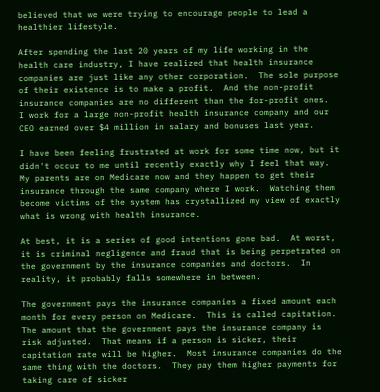believed that we were trying to encourage people to lead a healthier lifestyle.

After spending the last 20 years of my life working in the health care industry, I have realized that health insurance companies are just like any other corporation.  The sole purpose of their existence is to make a profit.  And the non-profit insurance companies are no different than the for-profit ones.  I work for a large non-profit health insurance company and our CEO earned over $4 million in salary and bonuses last year.

I have been feeling frustrated at work for some time now, but it didn't occur to me until recently exactly why I feel that way.  My parents are on Medicare now and they happen to get their insurance through the same company where I work.  Watching them become victims of the system has crystallized my view of exactly what is wrong with health insurance.

At best, it is a series of good intentions gone bad.  At worst, it is criminal negligence and fraud that is being perpetrated on the government by the insurance companies and doctors.  In reality, it probably falls somewhere in between.

The government pays the insurance companies a fixed amount each month for every person on Medicare.  This is called capitation.  The amount that the government pays the insurance company is risk adjusted.  That means if a person is sicker, their capitation rate will be higher.  Most insurance companies do the same thing with the doctors.  They pay them higher payments for taking care of sicker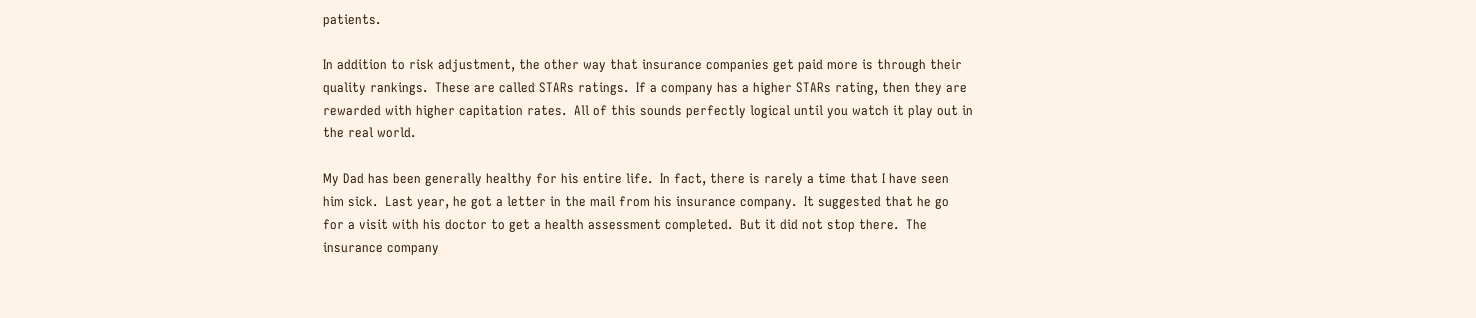patients.

In addition to risk adjustment, the other way that insurance companies get paid more is through their quality rankings.  These are called STARs ratings.  If a company has a higher STARs rating, then they are rewarded with higher capitation rates.  All of this sounds perfectly logical until you watch it play out in the real world.

My Dad has been generally healthy for his entire life.  In fact, there is rarely a time that I have seen him sick.  Last year, he got a letter in the mail from his insurance company.  It suggested that he go for a visit with his doctor to get a health assessment completed.  But it did not stop there.  The insurance company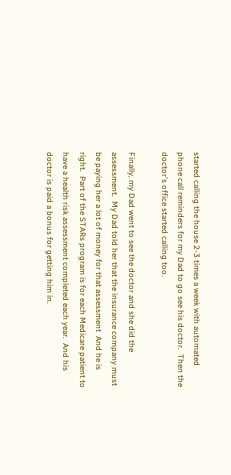started calling the house 2-3 times a week with automated phone call reminders for my Dad to go see his doctor.  Then the doctor's office started calling too.

Finally, my Dad went to see the doctor and she did the assessment.  My Dad told her that the insurance company must be paying her a lot of money for that assessment  And he is right.  Part of the STARs program is for each Medicare patient to have a health risk assessment completed each year.  And his doctor is paid a bonus for getting him in.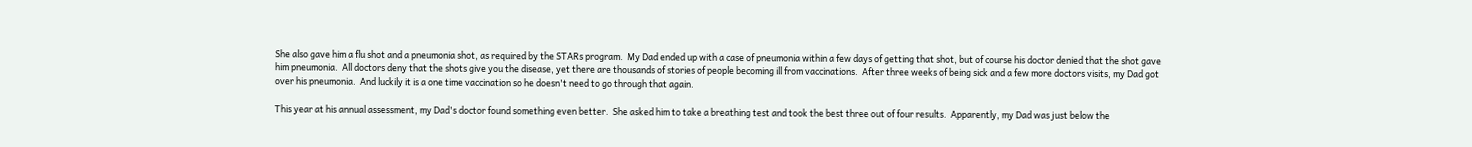She also gave him a flu shot and a pneumonia shot, as required by the STARs program.  My Dad ended up with a case of pneumonia within a few days of getting that shot, but of course his doctor denied that the shot gave him pneumonia.  All doctors deny that the shots give you the disease, yet there are thousands of stories of people becoming ill from vaccinations.  After three weeks of being sick and a few more doctors visits, my Dad got over his pneumonia.  And luckily it is a one time vaccination so he doesn't need to go through that again.

This year at his annual assessment, my Dad's doctor found something even better.  She asked him to take a breathing test and took the best three out of four results.  Apparently, my Dad was just below the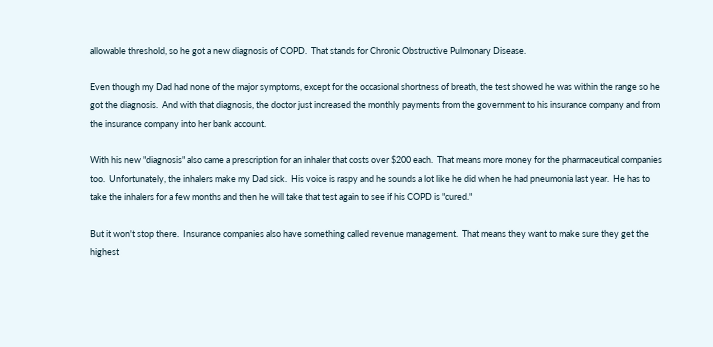allowable threshold, so he got a new diagnosis of COPD.  That stands for Chronic Obstructive Pulmonary Disease.

Even though my Dad had none of the major symptoms, except for the occasional shortness of breath, the test showed he was within the range so he got the diagnosis.  And with that diagnosis, the doctor just increased the monthly payments from the government to his insurance company and from the insurance company into her bank account.

With his new "diagnosis" also came a prescription for an inhaler that costs over $200 each.  That means more money for the pharmaceutical companies too.  Unfortunately, the inhalers make my Dad sick.  His voice is raspy and he sounds a lot like he did when he had pneumonia last year.  He has to take the inhalers for a few months and then he will take that test again to see if his COPD is "cured."

But it won't stop there.  Insurance companies also have something called revenue management.  That means they want to make sure they get the highest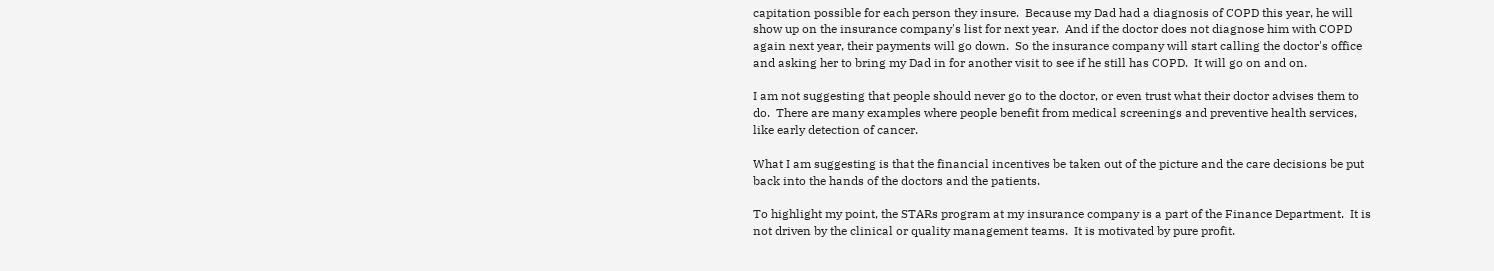capitation possible for each person they insure.  Because my Dad had a diagnosis of COPD this year, he will show up on the insurance company's list for next year.  And if the doctor does not diagnose him with COPD again next year, their payments will go down.  So the insurance company will start calling the doctor's office and asking her to bring my Dad in for another visit to see if he still has COPD.  It will go on and on.

I am not suggesting that people should never go to the doctor, or even trust what their doctor advises them to do.  There are many examples where people benefit from medical screenings and preventive health services, like early detection of cancer.

What I am suggesting is that the financial incentives be taken out of the picture and the care decisions be put back into the hands of the doctors and the patients.

To highlight my point, the STARs program at my insurance company is a part of the Finance Department.  It is not driven by the clinical or quality management teams.  It is motivated by pure profit.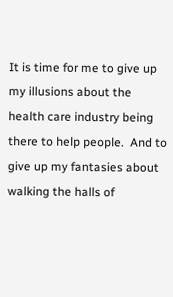It is time for me to give up my illusions about the health care industry being there to help people.  And to give up my fantasies about walking the halls of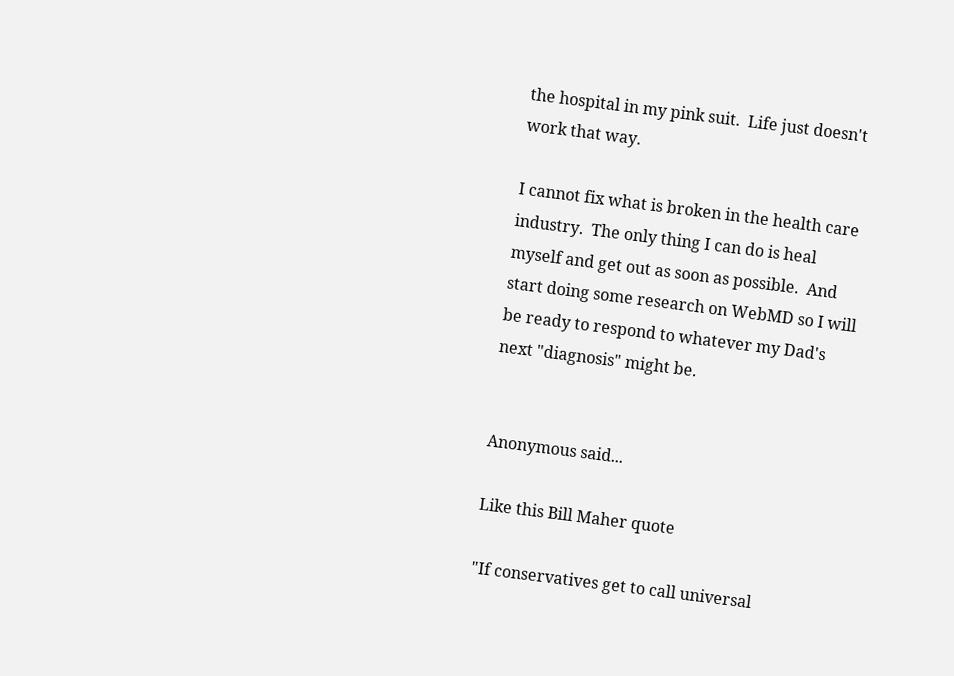the hospital in my pink suit.  Life just doesn't work that way.

I cannot fix what is broken in the health care industry.  The only thing I can do is heal myself and get out as soon as possible.  And start doing some research on WebMD so I will be ready to respond to whatever my Dad's next "diagnosis" might be.


Anonymous said...

Like this Bill Maher quote

"If conservatives get to call universal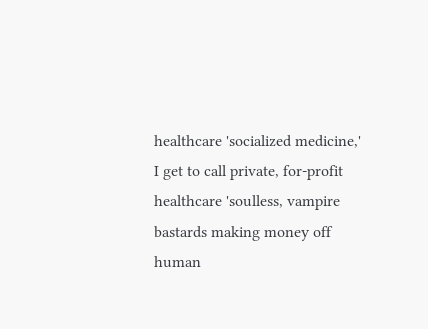healthcare 'socialized medicine,' I get to call private, for-profit healthcare 'soulless, vampire bastards making money off human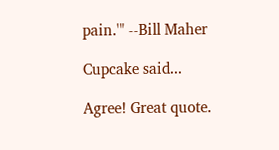pain.'" --Bill Maher

Cupcake said...

Agree! Great quote.